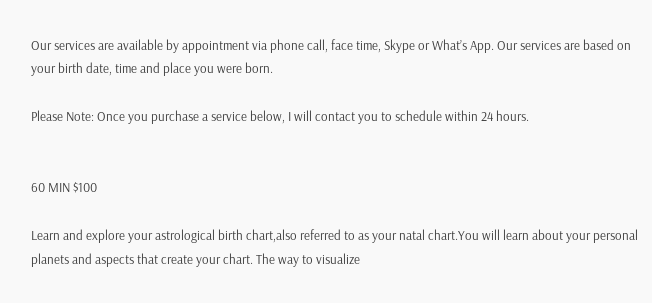Our services are available by appointment via phone call, face time, Skype or What’s App. Our services are based on your birth date, time and place you were born.

Please Note: Once you purchase a service below, I will contact you to schedule within 24 hours.


60 MIN $100

Learn and explore your astrological birth chart,also referred to as your natal chart.You will learn about your personal planets and aspects that create your chart. The way to visualize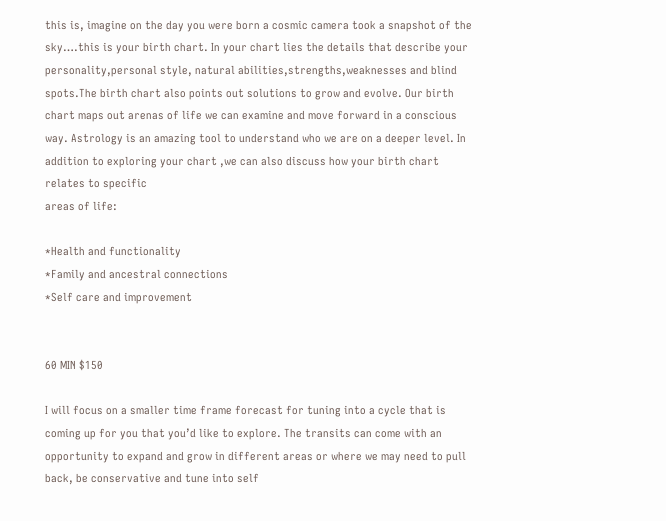this is, imagine on the day you were born a cosmic camera took a snapshot of the sky….this is your birth chart. In your chart lies the details that describe your personality,personal style, natural abilities,strengths,weaknesses and blind spots.The birth chart also points out solutions to grow and evolve. Our birth chart maps out arenas of life we can examine and move forward in a conscious way. Astrology is an amazing tool to understand who we are on a deeper level. In addition to exploring your chart ,we can also discuss how your birth chart relates to specific
areas of life:

*Health and functionality
*Family and ancestral connections
*Self care and improvement


60 MIN $150

I will focus on a smaller time frame forecast for tuning into a cycle that is coming up for you that you’d like to explore. The transits can come with an opportunity to expand and grow in different areas or where we may need to pull back, be conservative and tune into self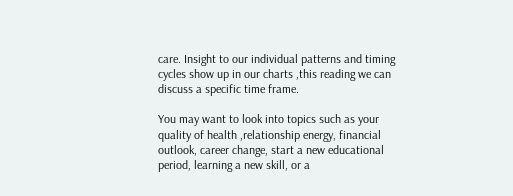care. Insight to our individual patterns and timing cycles show up in our charts ,this reading we can discuss a specific time frame.

You may want to look into topics such as your quality of health ,relationship energy, financial outlook, career change, start a new educational period, learning a new skill, or a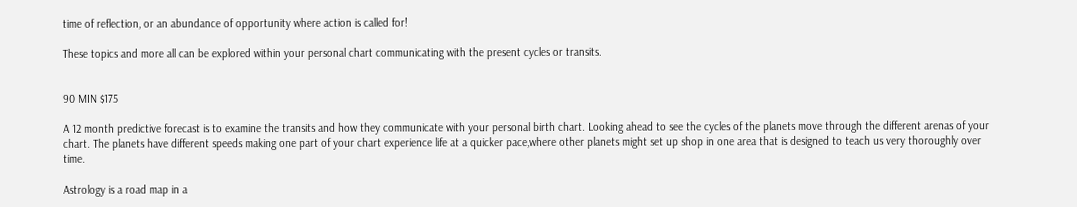time of reflection, or an abundance of opportunity where action is called for!

These topics and more all can be explored within your personal chart communicating with the present cycles or transits.


90 MIN $175

A 12 month predictive forecast is to examine the transits and how they communicate with your personal birth chart. Looking ahead to see the cycles of the planets move through the different arenas of your chart. The planets have different speeds making one part of your chart experience life at a quicker pace,where other planets might set up shop in one area that is designed to teach us very thoroughly over time.

Astrology is a road map in a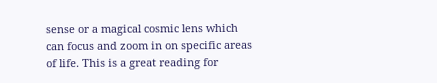sense or a magical cosmic lens which can focus and zoom in on specific areas of life. This is a great reading for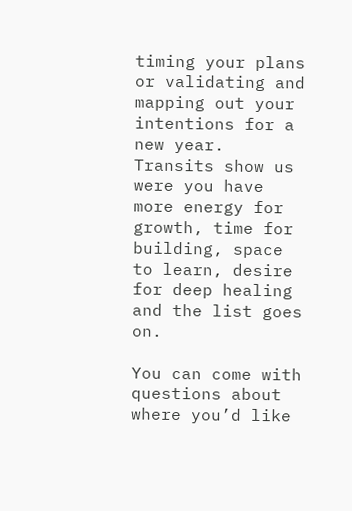timing your plans or validating and mapping out your intentions for a new year. Transits show us were you have more energy for growth, time for building, space to learn, desire for deep healing and the list goes on.

You can come with questions about where you’d like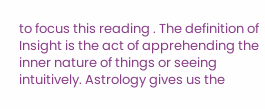to focus this reading . The definition of Insight is the act of apprehending the inner nature of things or seeing intuitively. Astrology gives us the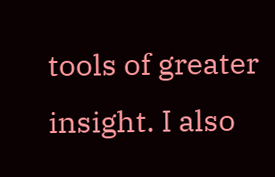tools of greater insight. I also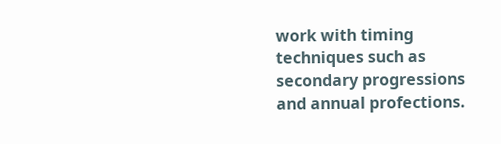work with timing techniques such as secondary progressions and annual profections.